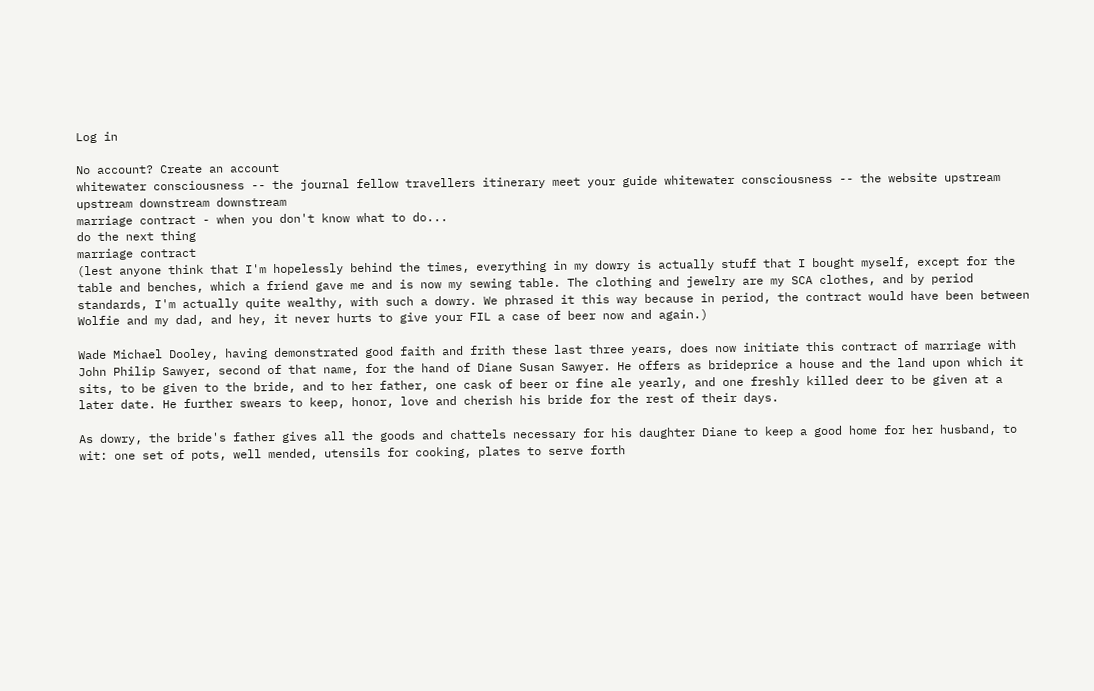Log in

No account? Create an account
whitewater consciousness -- the journal fellow travellers itinerary meet your guide whitewater consciousness -- the website upstream upstream downstream downstream
marriage contract - when you don't know what to do...
do the next thing
marriage contract
(lest anyone think that I'm hopelessly behind the times, everything in my dowry is actually stuff that I bought myself, except for the table and benches, which a friend gave me and is now my sewing table. The clothing and jewelry are my SCA clothes, and by period standards, I'm actually quite wealthy, with such a dowry. We phrased it this way because in period, the contract would have been between Wolfie and my dad, and hey, it never hurts to give your FIL a case of beer now and again.)

Wade Michael Dooley, having demonstrated good faith and frith these last three years, does now initiate this contract of marriage with John Philip Sawyer, second of that name, for the hand of Diane Susan Sawyer. He offers as brideprice a house and the land upon which it sits, to be given to the bride, and to her father, one cask of beer or fine ale yearly, and one freshly killed deer to be given at a later date. He further swears to keep, honor, love and cherish his bride for the rest of their days.

As dowry, the bride's father gives all the goods and chattels necessary for his daughter Diane to keep a good home for her husband, to wit: one set of pots, well mended, utensils for cooking, plates to serve forth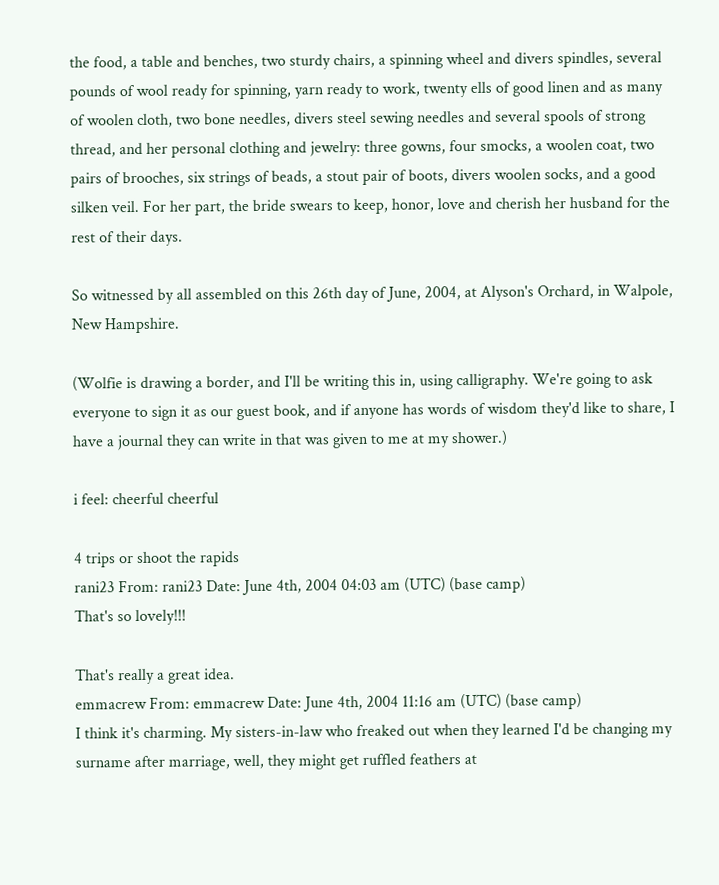the food, a table and benches, two sturdy chairs, a spinning wheel and divers spindles, several pounds of wool ready for spinning, yarn ready to work, twenty ells of good linen and as many of woolen cloth, two bone needles, divers steel sewing needles and several spools of strong thread, and her personal clothing and jewelry: three gowns, four smocks, a woolen coat, two pairs of brooches, six strings of beads, a stout pair of boots, divers woolen socks, and a good silken veil. For her part, the bride swears to keep, honor, love and cherish her husband for the rest of their days.

So witnessed by all assembled on this 26th day of June, 2004, at Alyson's Orchard, in Walpole, New Hampshire.

(Wolfie is drawing a border, and I'll be writing this in, using calligraphy. We're going to ask everyone to sign it as our guest book, and if anyone has words of wisdom they'd like to share, I have a journal they can write in that was given to me at my shower.)

i feel: cheerful cheerful

4 trips or shoot the rapids
rani23 From: rani23 Date: June 4th, 2004 04:03 am (UTC) (base camp)
That's so lovely!!!

That's really a great idea.
emmacrew From: emmacrew Date: June 4th, 2004 11:16 am (UTC) (base camp)
I think it's charming. My sisters-in-law who freaked out when they learned I'd be changing my surname after marriage, well, they might get ruffled feathers at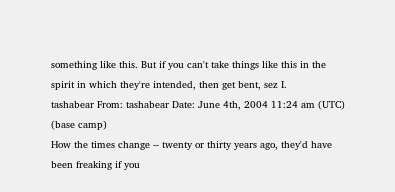something like this. But if you can't take things like this in the spirit in which they're intended, then get bent, sez I.
tashabear From: tashabear Date: June 4th, 2004 11:24 am (UTC) (base camp)
How the times change -- twenty or thirty years ago, they'd have been freaking if you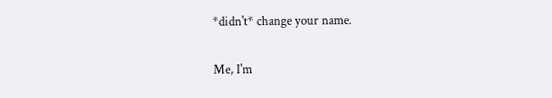*didn't* change your name.

Me, I'm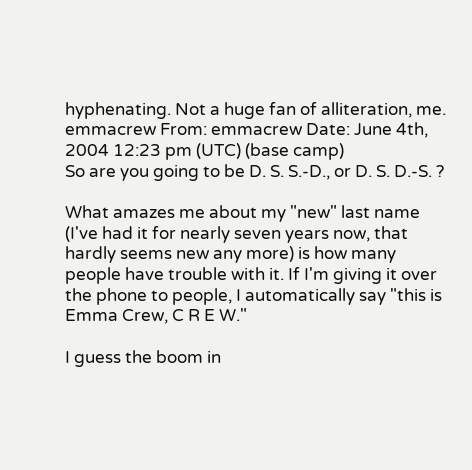hyphenating. Not a huge fan of alliteration, me.
emmacrew From: emmacrew Date: June 4th, 2004 12:23 pm (UTC) (base camp)
So are you going to be D. S. S.-D., or D. S. D.-S. ?

What amazes me about my "new" last name (I've had it for nearly seven years now, that hardly seems new any more) is how many people have trouble with it. If I'm giving it over the phone to people, I automatically say "this is Emma Crew, C R E W."

I guess the boom in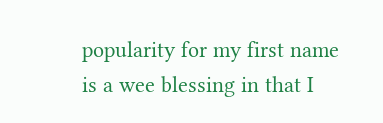popularity for my first name is a wee blessing in that I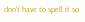don't have to spell it so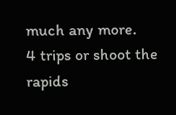much any more.
4 trips or shoot the rapids